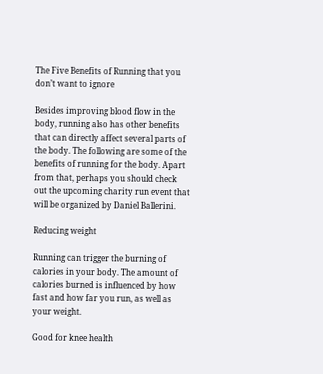The Five Benefits of Running that you don’t want to ignore

Besides improving blood flow in the body, running also has other benefits that can directly affect several parts of the body. The following are some of the benefits of running for the body. Apart from that, perhaps you should check out the upcoming charity run event that will be organized by Daniel Ballerini.

Reducing weight

Running can trigger the burning of calories in your body. The amount of calories burned is influenced by how fast and how far you run, as well as your weight.

Good for knee health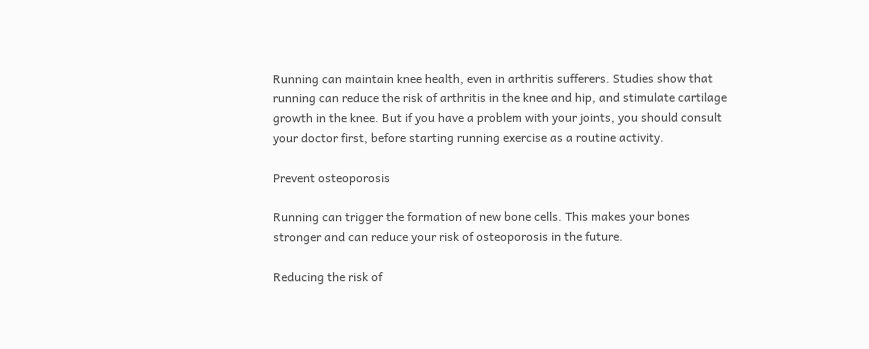Running can maintain knee health, even in arthritis sufferers. Studies show that running can reduce the risk of arthritis in the knee and hip, and stimulate cartilage growth in the knee. But if you have a problem with your joints, you should consult your doctor first, before starting running exercise as a routine activity.

Prevent osteoporosis

Running can trigger the formation of new bone cells. This makes your bones stronger and can reduce your risk of osteoporosis in the future.

Reducing the risk of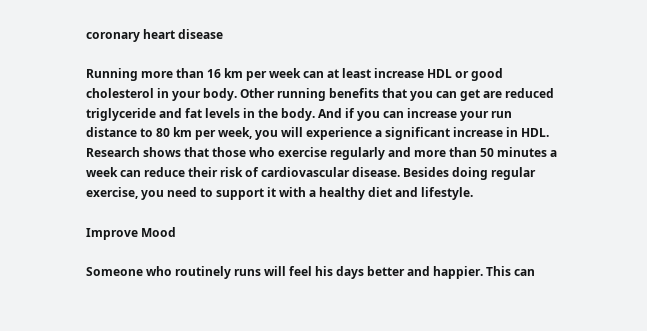coronary heart disease

Running more than 16 km per week can at least increase HDL or good cholesterol in your body. Other running benefits that you can get are reduced triglyceride and fat levels in the body. And if you can increase your run distance to 80 km per week, you will experience a significant increase in HDL. Research shows that those who exercise regularly and more than 50 minutes a week can reduce their risk of cardiovascular disease. Besides doing regular exercise, you need to support it with a healthy diet and lifestyle.

Improve Mood

Someone who routinely runs will feel his days better and happier. This can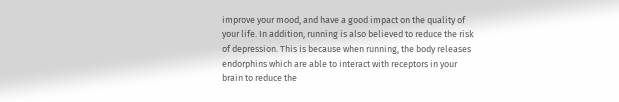improve your mood, and have a good impact on the quality of your life. In addition, running is also believed to reduce the risk of depression. This is because when running, the body releases endorphins which are able to interact with receptors in your brain to reduce the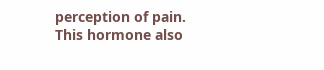perception of pain. This hormone also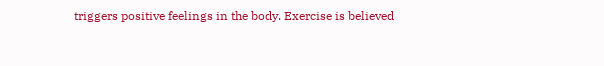triggers positive feelings in the body. Exercise is believed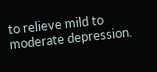to relieve mild to moderate depression.